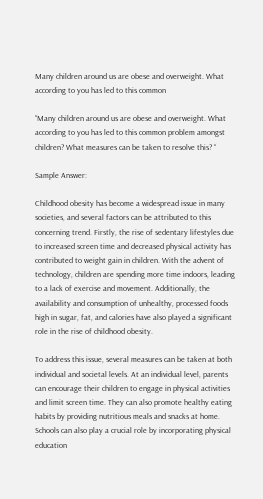Many children around us are obese and overweight. What according to you has led to this common

“Many children around us are obese and overweight. What according to you has led to this common problem amongst children? What measures can be taken to resolve this? “

Sample Answer:

Childhood obesity has become a widespread issue in many societies, and several factors can be attributed to this concerning trend. Firstly, the rise of sedentary lifestyles due to increased screen time and decreased physical activity has contributed to weight gain in children. With the advent of technology, children are spending more time indoors, leading to a lack of exercise and movement. Additionally, the availability and consumption of unhealthy, processed foods high in sugar, fat, and calories have also played a significant role in the rise of childhood obesity.

To address this issue, several measures can be taken at both individual and societal levels. At an individual level, parents can encourage their children to engage in physical activities and limit screen time. They can also promote healthy eating habits by providing nutritious meals and snacks at home. Schools can also play a crucial role by incorporating physical education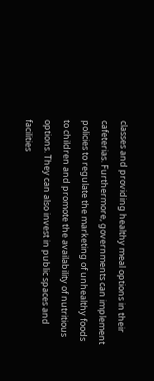classes and providing healthy meal options in their cafeterias. Furthermore, governments can implement policies to regulate the marketing of unhealthy foods to children and promote the availability of nutritious options. They can also invest in public spaces and facilities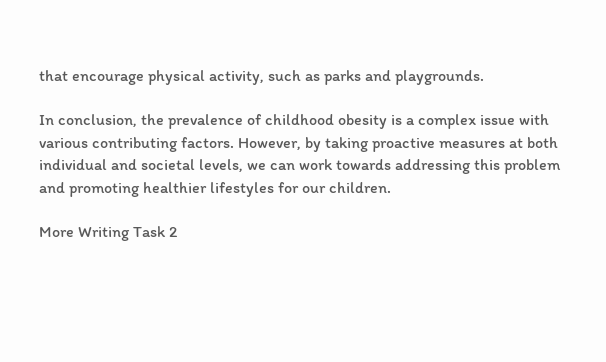that encourage physical activity, such as parks and playgrounds.

In conclusion, the prevalence of childhood obesity is a complex issue with various contributing factors. However, by taking proactive measures at both individual and societal levels, we can work towards addressing this problem and promoting healthier lifestyles for our children.

More Writing Task 2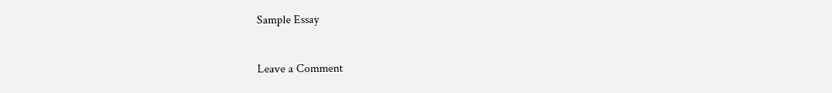Sample Essay

Leave a Comment